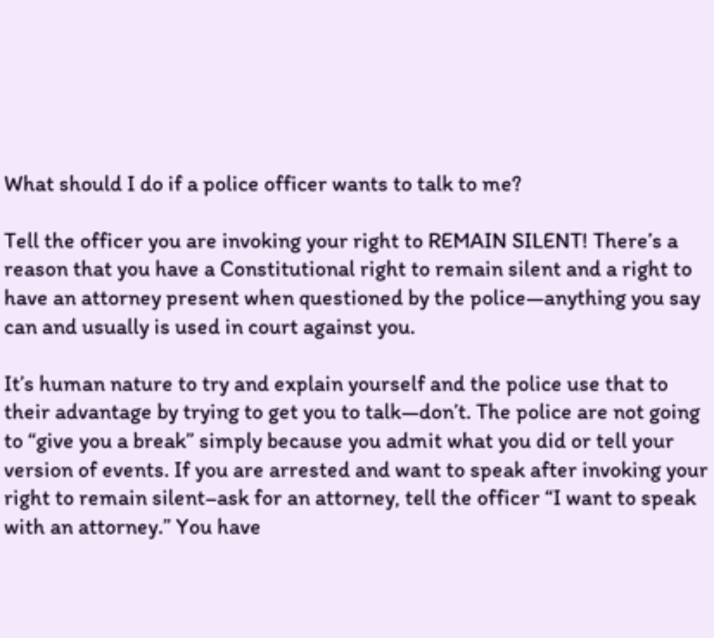What should I do if a police officer wants to talk to me?

Tell the officer you are invoking your right to REMAIN SILENT! There’s a reason that you have a Constitutional right to remain silent and a right to have an attorney present when questioned by the police—anything you say can and usually is used in court against you.

It’s human nature to try and explain yourself and the police use that to their advantage by trying to get you to talk—don’t. The police are not going to “give you a break” simply because you admit what you did or tell your version of events. If you are arrested and want to speak after invoking your right to remain silent–ask for an attorney, tell the officer “I want to speak with an attorney.” You have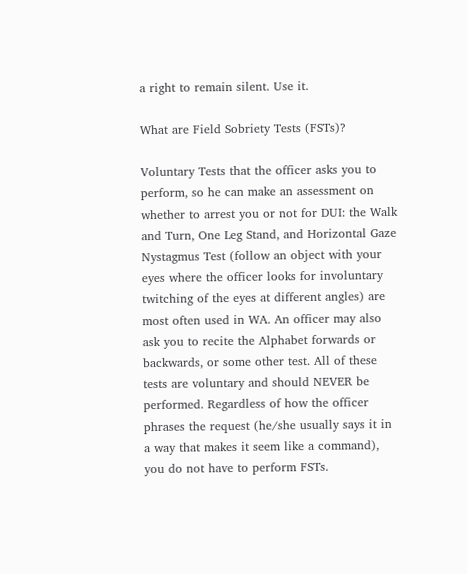a right to remain silent. Use it.

What are Field Sobriety Tests (FSTs)?

Voluntary Tests that the officer asks you to perform, so he can make an assessment on whether to arrest you or not for DUI: the Walk and Turn, One Leg Stand, and Horizontal Gaze Nystagmus Test (follow an object with your eyes where the officer looks for involuntary twitching of the eyes at different angles) are most often used in WA. An officer may also ask you to recite the Alphabet forwards or backwards, or some other test. All of these tests are voluntary and should NEVER be performed. Regardless of how the officer phrases the request (he/she usually says it in a way that makes it seem like a command), you do not have to perform FSTs.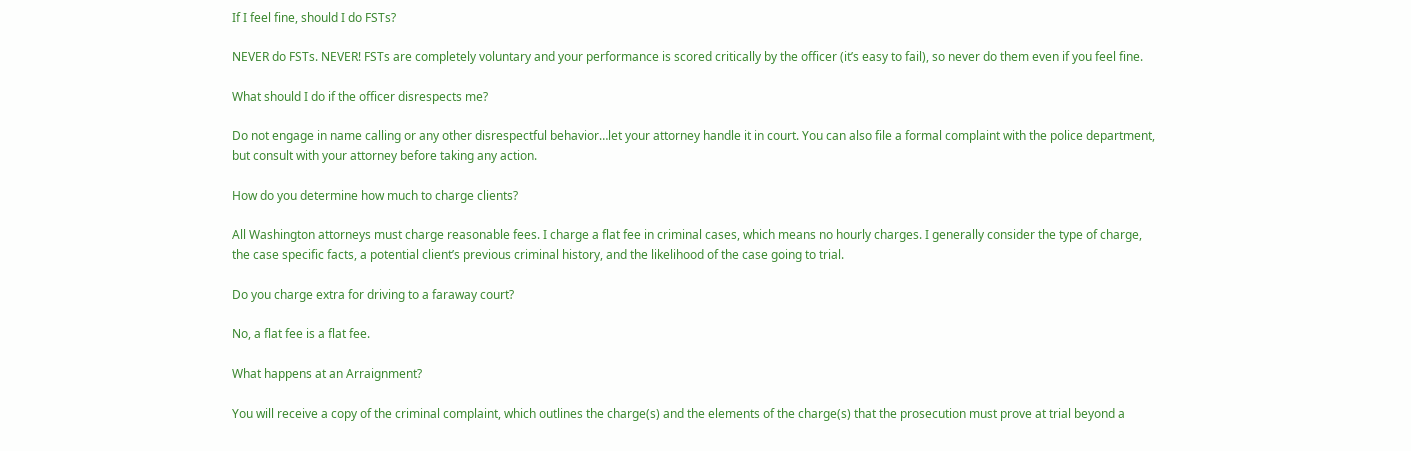If I feel fine, should I do FSTs?

NEVER do FSTs. NEVER! FSTs are completely voluntary and your performance is scored critically by the officer (it’s easy to fail), so never do them even if you feel fine.

What should I do if the officer disrespects me?

Do not engage in name calling or any other disrespectful behavior…let your attorney handle it in court. You can also file a formal complaint with the police department, but consult with your attorney before taking any action.

How do you determine how much to charge clients?

All Washington attorneys must charge reasonable fees. I charge a flat fee in criminal cases, which means no hourly charges. I generally consider the type of charge, the case specific facts, a potential client’s previous criminal history, and the likelihood of the case going to trial.

Do you charge extra for driving to a faraway court?

No, a flat fee is a flat fee.

What happens at an Arraignment?

You will receive a copy of the criminal complaint, which outlines the charge(s) and the elements of the charge(s) that the prosecution must prove at trial beyond a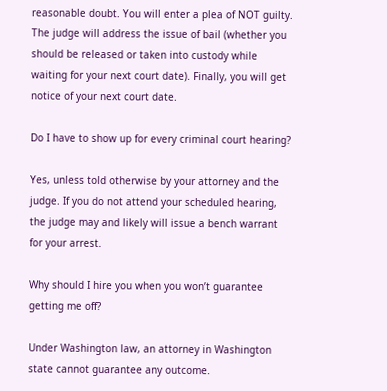reasonable doubt. You will enter a plea of NOT guilty. The judge will address the issue of bail (whether you should be released or taken into custody while waiting for your next court date). Finally, you will get notice of your next court date.

Do I have to show up for every criminal court hearing?

Yes, unless told otherwise by your attorney and the judge. If you do not attend your scheduled hearing, the judge may and likely will issue a bench warrant for your arrest.

Why should I hire you when you won’t guarantee getting me off?

Under Washington law, an attorney in Washington state cannot guarantee any outcome.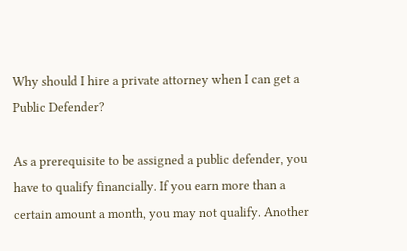Why should I hire a private attorney when I can get a Public Defender?

As a prerequisite to be assigned a public defender, you have to qualify financially. If you earn more than a certain amount a month, you may not qualify. Another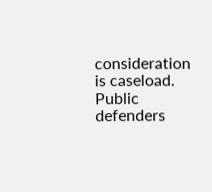consideration is caseload. Public defenders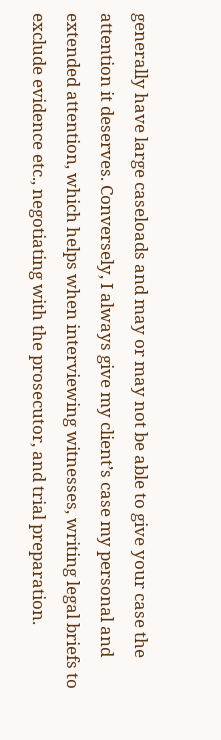generally have large caseloads and may or may not be able to give your case the attention it deserves. Conversely, I always give my client’s case my personal and extended attention, which helps when interviewing witnesses, writing legal briefs to exclude evidence etc., negotiating with the prosecutor, and trial preparation.